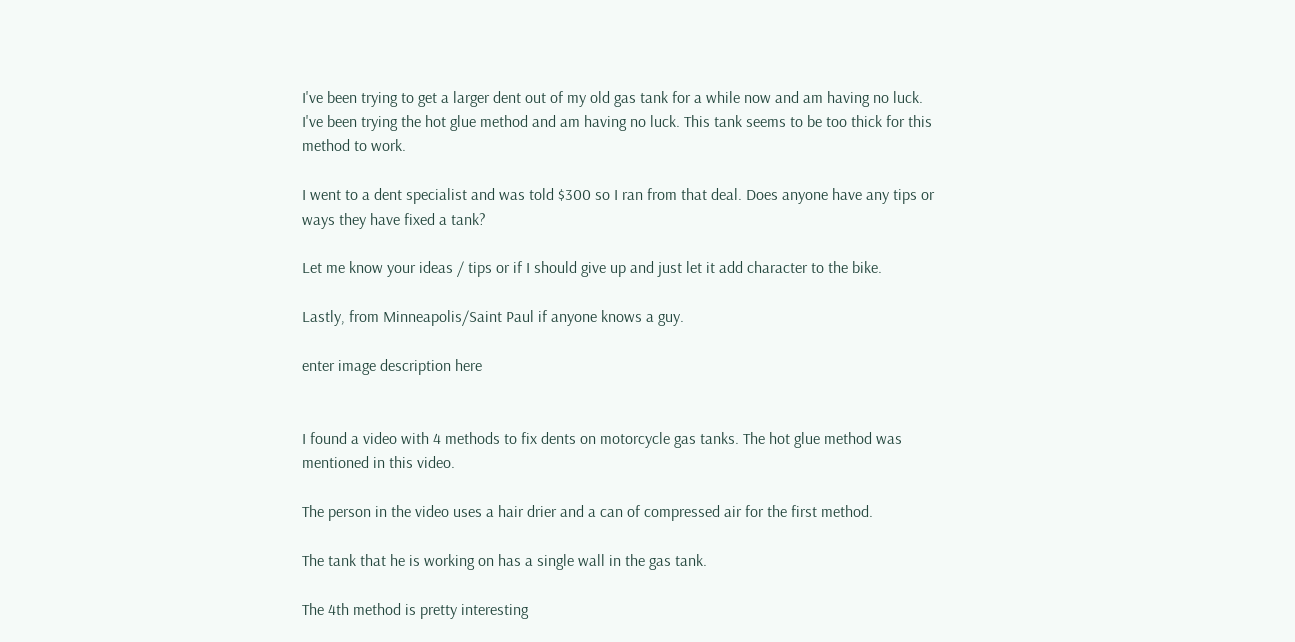I've been trying to get a larger dent out of my old gas tank for a while now and am having no luck. I've been trying the hot glue method and am having no luck. This tank seems to be too thick for this method to work.

I went to a dent specialist and was told $300 so I ran from that deal. Does anyone have any tips or ways they have fixed a tank?

Let me know your ideas / tips or if I should give up and just let it add character to the bike.

Lastly, from Minneapolis/Saint Paul if anyone knows a guy.

enter image description here


I found a video with 4 methods to fix dents on motorcycle gas tanks. The hot glue method was mentioned in this video.

The person in the video uses a hair drier and a can of compressed air for the first method.

The tank that he is working on has a single wall in the gas tank.

The 4th method is pretty interesting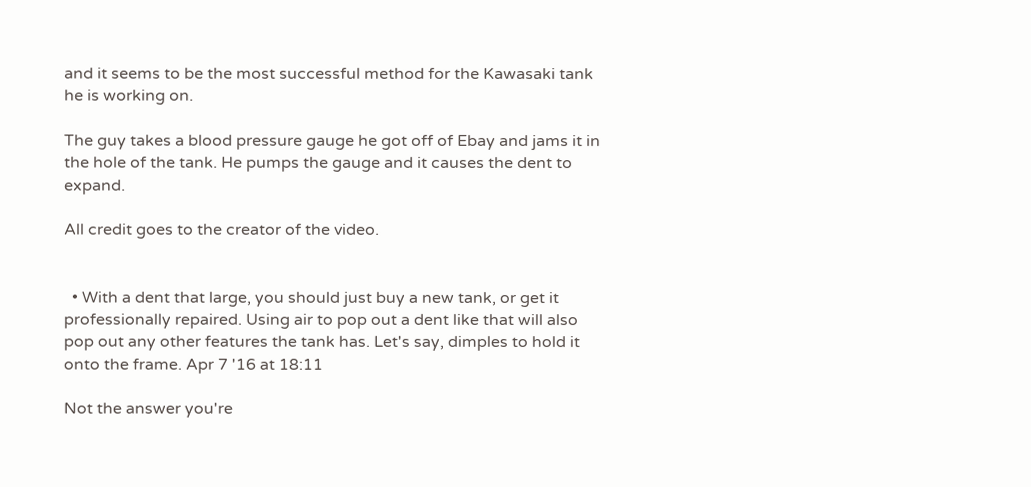and it seems to be the most successful method for the Kawasaki tank he is working on.

The guy takes a blood pressure gauge he got off of Ebay and jams it in the hole of the tank. He pumps the gauge and it causes the dent to expand.

All credit goes to the creator of the video.


  • With a dent that large, you should just buy a new tank, or get it professionally repaired. Using air to pop out a dent like that will also pop out any other features the tank has. Let's say, dimples to hold it onto the frame. Apr 7 '16 at 18:11

Not the answer you're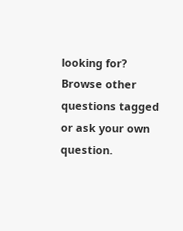looking for? Browse other questions tagged or ask your own question.